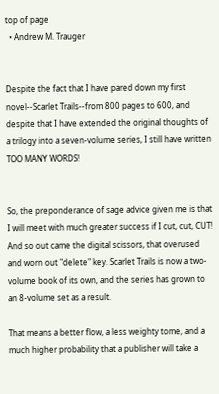top of page
  • Andrew M. Trauger


Despite the fact that I have pared down my first novel--Scarlet Trails--from 800 pages to 600, and despite that I have extended the original thoughts of a trilogy into a seven-volume series, I still have written TOO MANY WORDS!


So, the preponderance of sage advice given me is that I will meet with much greater success if I cut, cut, CUT! And so out came the digital scissors, that overused and worn out "delete" key. Scarlet Trails is now a two-volume book of its own, and the series has grown to an 8-volume set as a result.

That means a better flow, a less weighty tome, and a much higher probability that a publisher will take a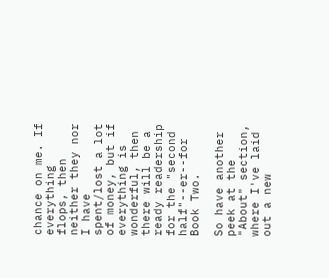chance on me. If everything flops, then neither they nor I have spent/lost a lot of money, but if everything is wonderful, then there will be a ready readership for the "second half"--er--for Book Two.

So have another peek at the "About" section, where I've laid out a new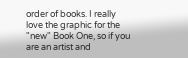order of books. I really love the graphic for the "new" Book One, so if you are an artist and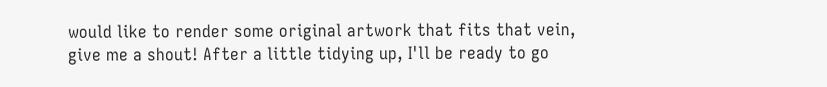would like to render some original artwork that fits that vein, give me a shout! After a little tidying up, I'll be ready to go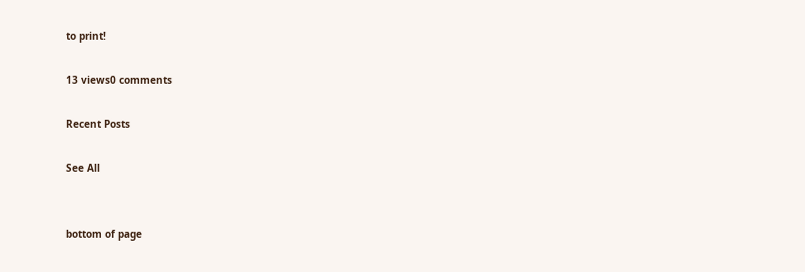to print!

13 views0 comments

Recent Posts

See All


bottom of page